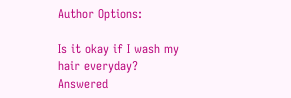Author Options:

Is it okay if I wash my hair everyday? Answered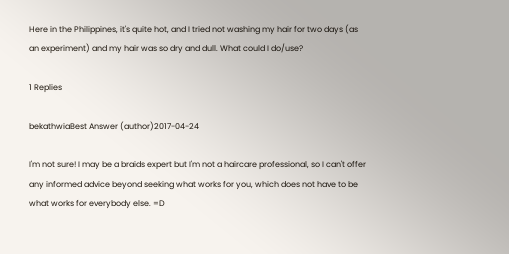Here in the Philippines, it's quite hot, and I tried not washing my hair for two days (as an experiment) and my hair was so dry and dull. What could I do/use?

1 Replies

bekathwiaBest Answer (author)2017-04-24

I'm not sure! I may be a braids expert but I'm not a haircare professional, so I can't offer any informed advice beyond seeking what works for you, which does not have to be what works for everybody else. =D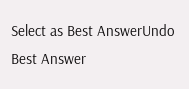Select as Best AnswerUndo Best Answer